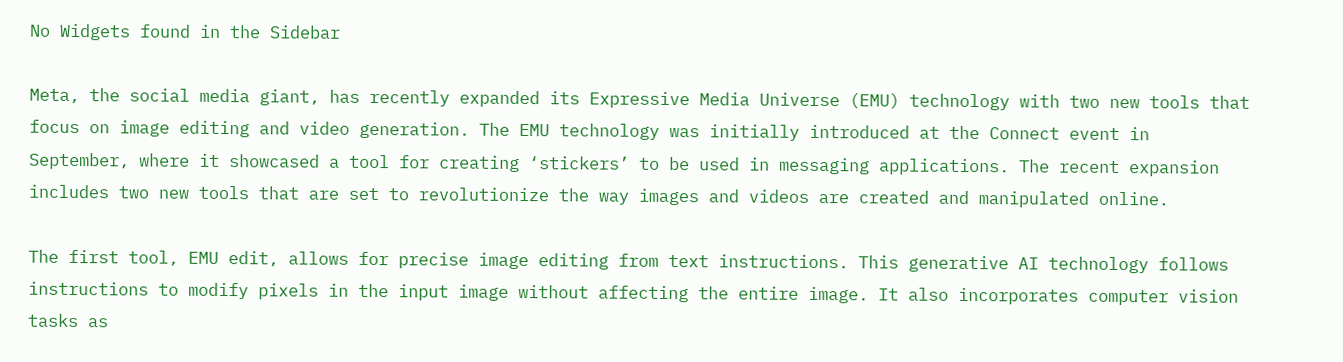No Widgets found in the Sidebar

Meta, the social media giant, has recently expanded its Expressive Media Universe (EMU) technology with two new tools that focus on image editing and video generation. The EMU technology was initially introduced at the Connect event in September, where it showcased a tool for creating ‘stickers’ to be used in messaging applications. The recent expansion includes two new tools that are set to revolutionize the way images and videos are created and manipulated online.

The first tool, EMU edit, allows for precise image editing from text instructions. This generative AI technology follows instructions to modify pixels in the input image without affecting the entire image. It also incorporates computer vision tasks as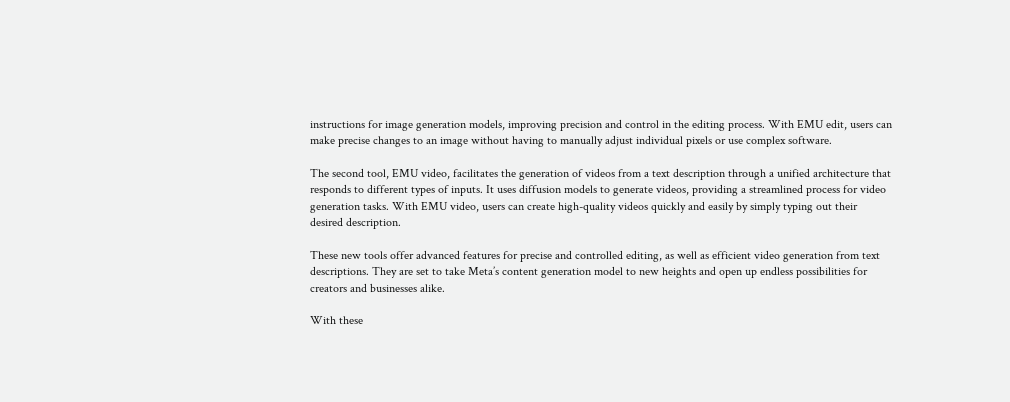instructions for image generation models, improving precision and control in the editing process. With EMU edit, users can make precise changes to an image without having to manually adjust individual pixels or use complex software.

The second tool, EMU video, facilitates the generation of videos from a text description through a unified architecture that responds to different types of inputs. It uses diffusion models to generate videos, providing a streamlined process for video generation tasks. With EMU video, users can create high-quality videos quickly and easily by simply typing out their desired description.

These new tools offer advanced features for precise and controlled editing, as well as efficient video generation from text descriptions. They are set to take Meta’s content generation model to new heights and open up endless possibilities for creators and businesses alike.

With these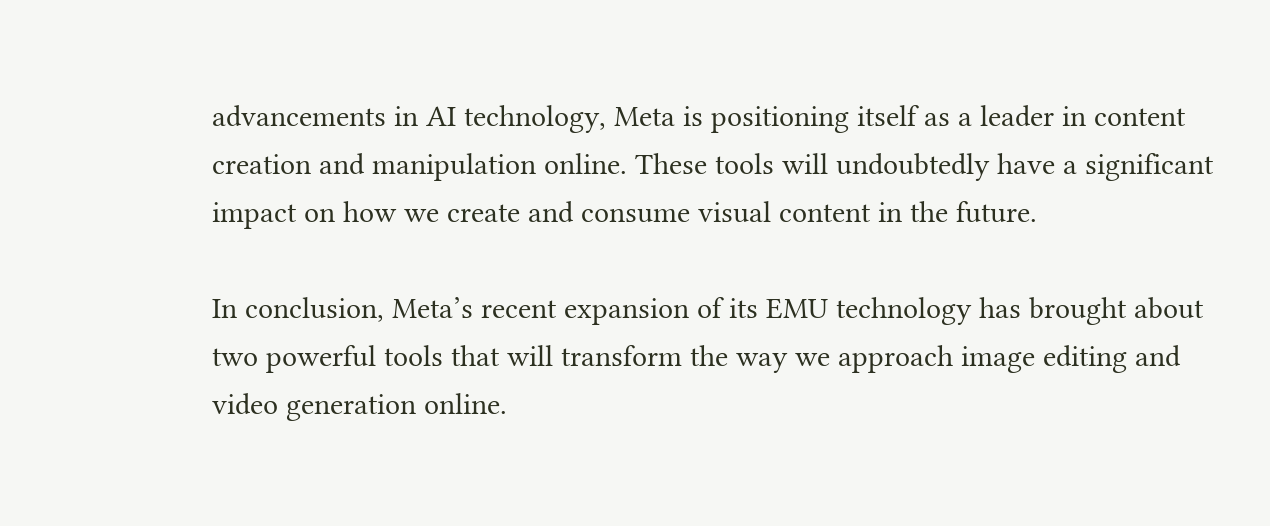advancements in AI technology, Meta is positioning itself as a leader in content creation and manipulation online. These tools will undoubtedly have a significant impact on how we create and consume visual content in the future.

In conclusion, Meta’s recent expansion of its EMU technology has brought about two powerful tools that will transform the way we approach image editing and video generation online.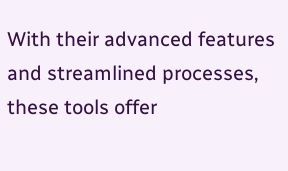With their advanced features and streamlined processes, these tools offer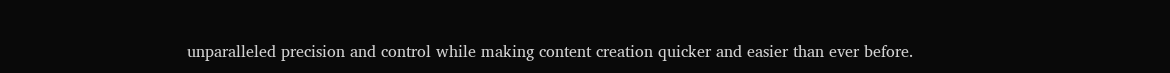unparalleled precision and control while making content creation quicker and easier than ever before.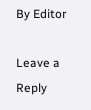By Editor

Leave a Reply